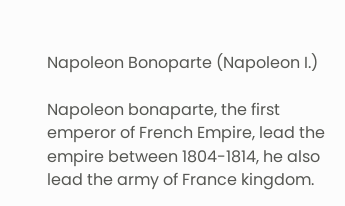Napoleon Bonoparte (Napoleon I.)

Napoleon bonaparte, the first emperor of French Empire, lead the empire between 1804-1814, he also lead the army of France kingdom.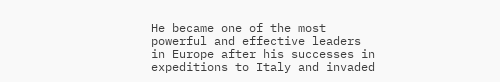He became one of the most powerful and effective leaders in Europe after his successes in expeditions to Italy and invaded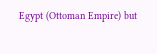Egypt (Ottoman Empire) but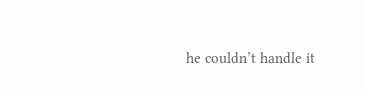he couldn’t handle it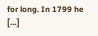for long. In 1799 he […]